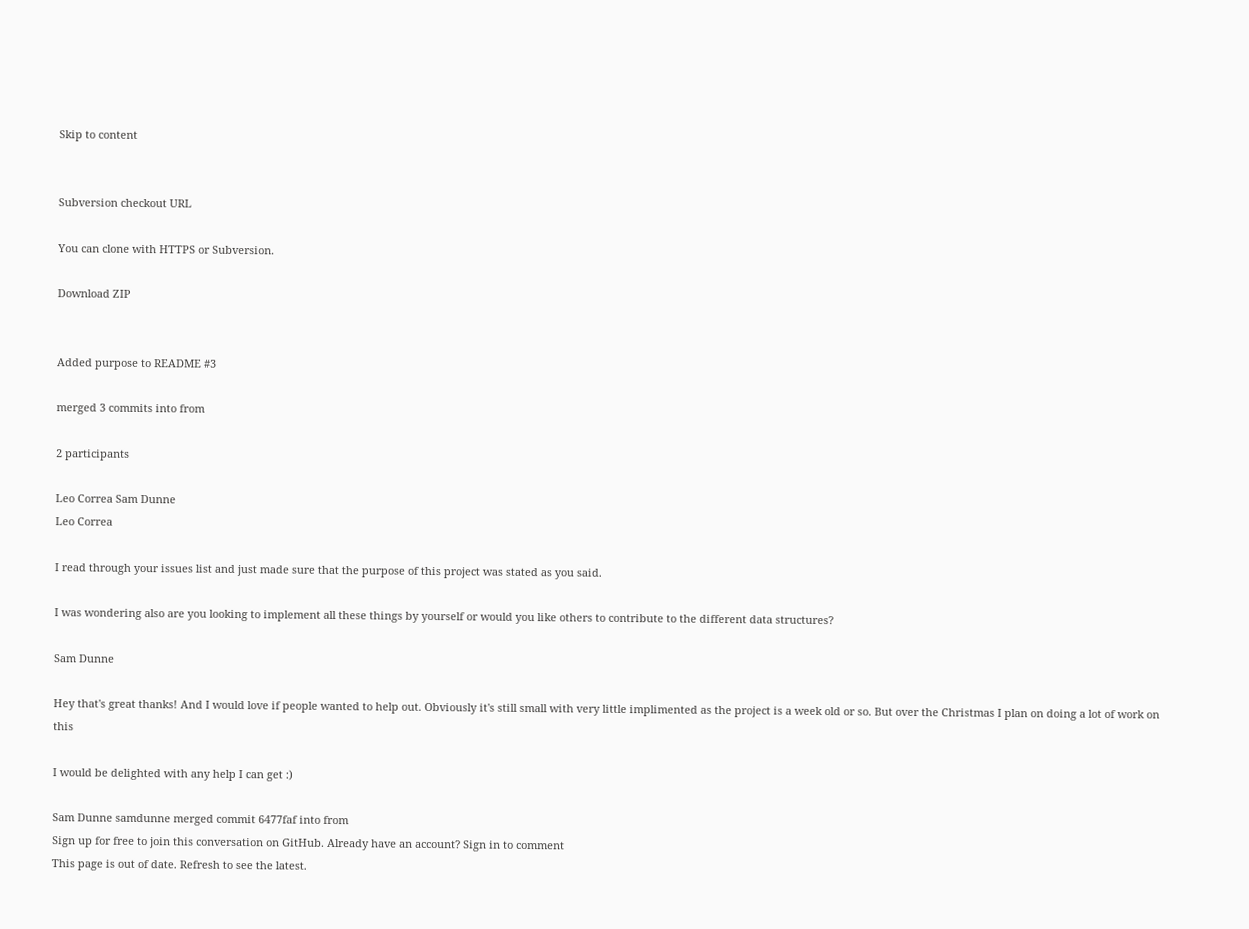Skip to content


Subversion checkout URL

You can clone with HTTPS or Subversion.

Download ZIP


Added purpose to README #3

merged 3 commits into from

2 participants

Leo Correa Sam Dunne
Leo Correa

I read through your issues list and just made sure that the purpose of this project was stated as you said.

I was wondering also are you looking to implement all these things by yourself or would you like others to contribute to the different data structures?

Sam Dunne

Hey that's great thanks! And I would love if people wanted to help out. Obviously it's still small with very little implimented as the project is a week old or so. But over the Christmas I plan on doing a lot of work on this

I would be delighted with any help I can get :)

Sam Dunne samdunne merged commit 6477faf into from
Sign up for free to join this conversation on GitHub. Already have an account? Sign in to comment
This page is out of date. Refresh to see the latest.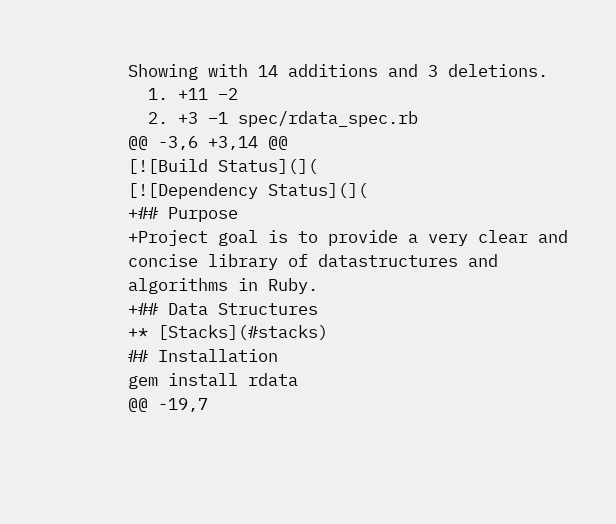Showing with 14 additions and 3 deletions.
  1. +11 −2
  2. +3 −1 spec/rdata_spec.rb
@@ -3,6 +3,14 @@
[![Build Status](](
[![Dependency Status](](
+## Purpose
+Project goal is to provide a very clear and concise library of datastructures and algorithms in Ruby.
+## Data Structures
+* [Stacks](#stacks)
## Installation
gem install rdata
@@ -19,7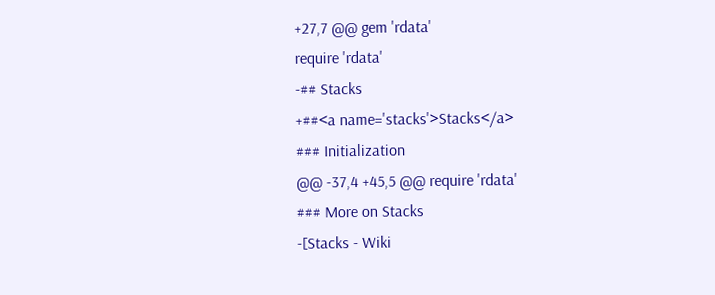+27,7 @@ gem 'rdata'
require 'rdata'
-## Stacks
+##<a name='stacks'>Stacks</a>
### Initialization
@@ -37,4 +45,5 @@ require 'rdata'
### More on Stacks
-[Stacks - Wiki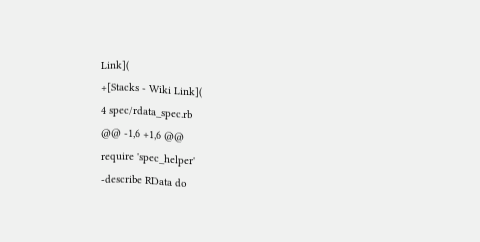Link](
+[Stacks - Wiki Link](
4 spec/rdata_spec.rb
@@ -1,6 +1,6 @@
require 'spec_helper'
-describe RData do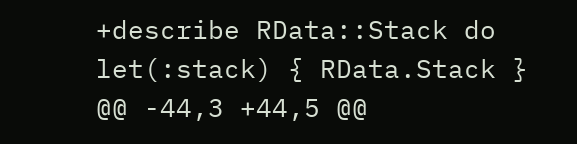+describe RData::Stack do
let(:stack) { RData.Stack }
@@ -44,3 +44,5 @@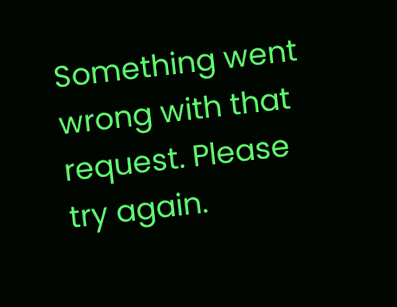Something went wrong with that request. Please try again.